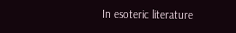In esoteric literature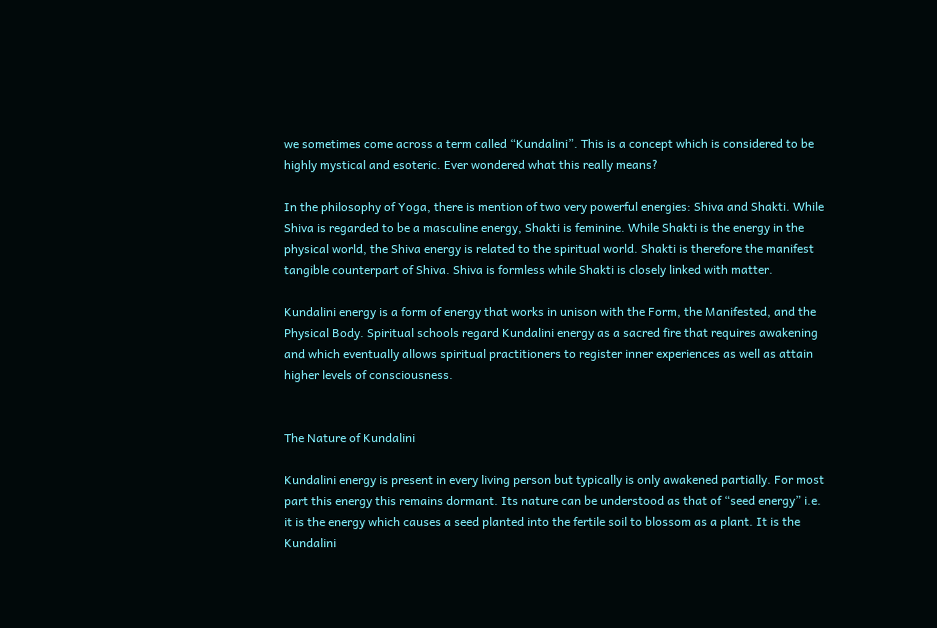we sometimes come across a term called “Kundalini”. This is a concept which is considered to be highly mystical and esoteric. Ever wondered what this really means?

In the philosophy of Yoga, there is mention of two very powerful energies: Shiva and Shakti. While Shiva is regarded to be a masculine energy, Shakti is feminine. While Shakti is the energy in the physical world, the Shiva energy is related to the spiritual world. Shakti is therefore the manifest tangible counterpart of Shiva. Shiva is formless while Shakti is closely linked with matter.

Kundalini energy is a form of energy that works in unison with the Form, the Manifested, and the Physical Body. Spiritual schools regard Kundalini energy as a sacred fire that requires awakening and which eventually allows spiritual practitioners to register inner experiences as well as attain higher levels of consciousness.


The Nature of Kundalini

Kundalini energy is present in every living person but typically is only awakened partially. For most part this energy this remains dormant. Its nature can be understood as that of “seed energy” i.e. it is the energy which causes a seed planted into the fertile soil to blossom as a plant. It is the Kundalini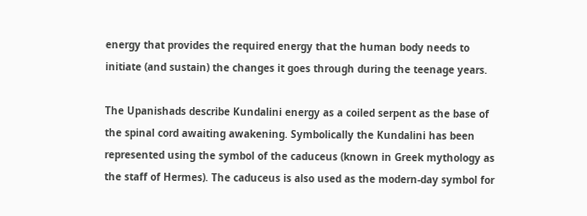energy that provides the required energy that the human body needs to initiate (and sustain) the changes it goes through during the teenage years.

The Upanishads describe Kundalini energy as a coiled serpent as the base of the spinal cord awaiting awakening. Symbolically the Kundalini has been represented using the symbol of the caduceus (known in Greek mythology as the staff of Hermes). The caduceus is also used as the modern-day symbol for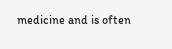medicine and is often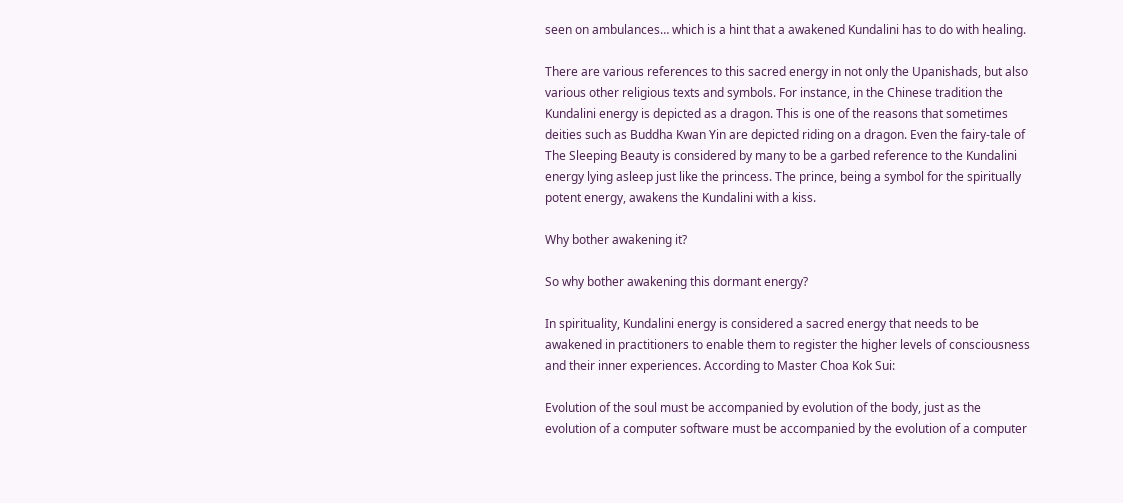seen on ambulances… which is a hint that a awakened Kundalini has to do with healing.

There are various references to this sacred energy in not only the Upanishads, but also various other religious texts and symbols. For instance, in the Chinese tradition the Kundalini energy is depicted as a dragon. This is one of the reasons that sometimes deities such as Buddha Kwan Yin are depicted riding on a dragon. Even the fairy-tale of The Sleeping Beauty is considered by many to be a garbed reference to the Kundalini energy lying asleep just like the princess. The prince, being a symbol for the spiritually potent energy, awakens the Kundalini with a kiss.

Why bother awakening it?

So why bother awakening this dormant energy?

In spirituality, Kundalini energy is considered a sacred energy that needs to be awakened in practitioners to enable them to register the higher levels of consciousness and their inner experiences. According to Master Choa Kok Sui:

Evolution of the soul must be accompanied by evolution of the body, just as the evolution of a computer software must be accompanied by the evolution of a computer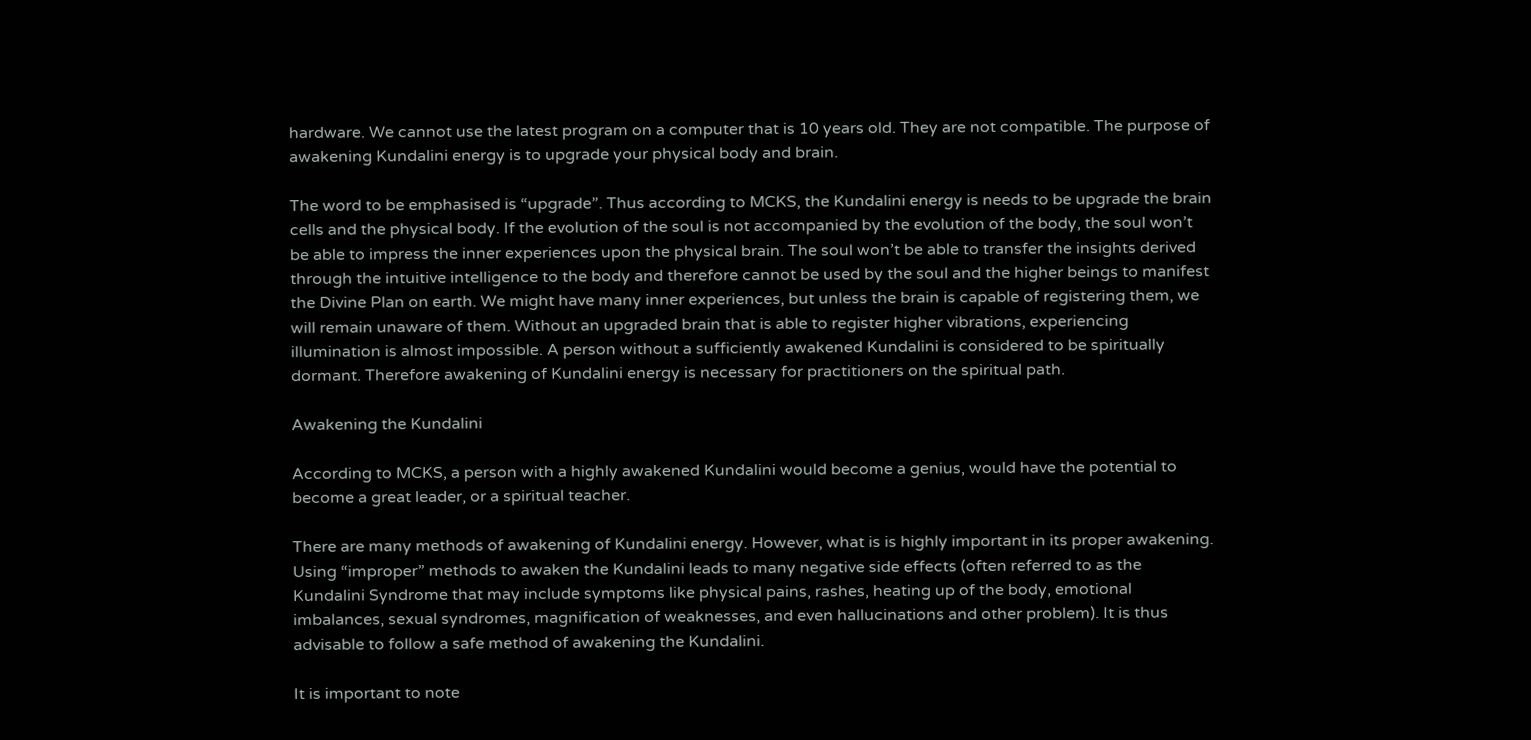hardware. We cannot use the latest program on a computer that is 10 years old. They are not compatible. The purpose of awakening Kundalini energy is to upgrade your physical body and brain.

The word to be emphasised is “upgrade”. Thus according to MCKS, the Kundalini energy is needs to be upgrade the brain cells and the physical body. If the evolution of the soul is not accompanied by the evolution of the body, the soul won’t be able to impress the inner experiences upon the physical brain. The soul won’t be able to transfer the insights derived through the intuitive intelligence to the body and therefore cannot be used by the soul and the higher beings to manifest the Divine Plan on earth. We might have many inner experiences, but unless the brain is capable of registering them, we will remain unaware of them. Without an upgraded brain that is able to register higher vibrations, experiencing illumination is almost impossible. A person without a sufficiently awakened Kundalini is considered to be spiritually dormant. Therefore awakening of Kundalini energy is necessary for practitioners on the spiritual path.

Awakening the Kundalini

According to MCKS, a person with a highly awakened Kundalini would become a genius, would have the potential to become a great leader, or a spiritual teacher.

There are many methods of awakening of Kundalini energy. However, what is is highly important in its proper awakening. Using “improper” methods to awaken the Kundalini leads to many negative side effects (often referred to as the Kundalini Syndrome that may include symptoms like physical pains, rashes, heating up of the body, emotional imbalances, sexual syndromes, magnification of weaknesses, and even hallucinations and other problem). It is thus advisable to follow a safe method of awakening the Kundalini.

It is important to note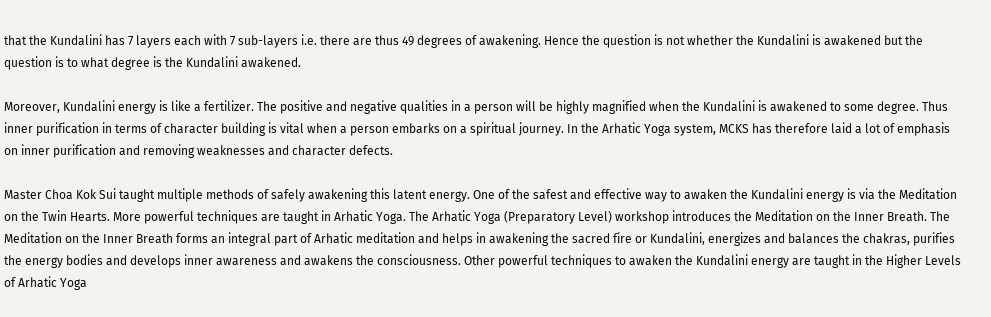that the Kundalini has 7 layers each with 7 sub-layers i.e. there are thus 49 degrees of awakening. Hence the question is not whether the Kundalini is awakened but the question is to what degree is the Kundalini awakened.

Moreover, Kundalini energy is like a fertilizer. The positive and negative qualities in a person will be highly magnified when the Kundalini is awakened to some degree. Thus inner purification in terms of character building is vital when a person embarks on a spiritual journey. In the Arhatic Yoga system, MCKS has therefore laid a lot of emphasis on inner purification and removing weaknesses and character defects.

Master Choa Kok Sui taught multiple methods of safely awakening this latent energy. One of the safest and effective way to awaken the Kundalini energy is via the Meditation on the Twin Hearts. More powerful techniques are taught in Arhatic Yoga. The Arhatic Yoga (Preparatory Level) workshop introduces the Meditation on the Inner Breath. The Meditation on the Inner Breath forms an integral part of Arhatic meditation and helps in awakening the sacred fire or Kundalini, energizes and balances the chakras, purifies the energy bodies and develops inner awareness and awakens the consciousness. Other powerful techniques to awaken the Kundalini energy are taught in the Higher Levels of Arhatic Yoga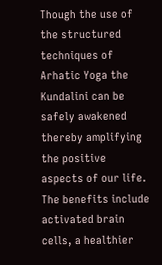Though the use of the structured techniques of Arhatic Yoga the Kundalini can be safely awakened thereby amplifying the positive aspects of our life. The benefits include activated brain cells, a healthier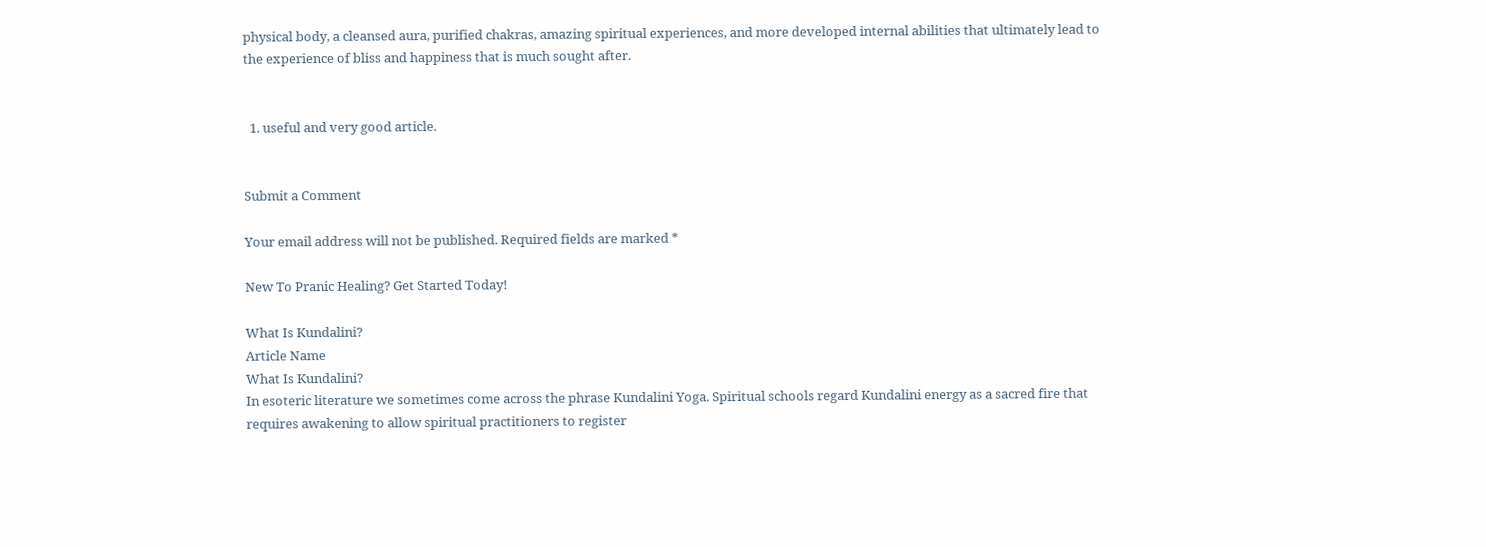physical body, a cleansed aura, purified chakras, amazing spiritual experiences, and more developed internal abilities that ultimately lead to the experience of bliss and happiness that is much sought after.


  1. useful and very good article.


Submit a Comment

Your email address will not be published. Required fields are marked *

New To Pranic Healing? Get Started Today!

What Is Kundalini?
Article Name
What Is Kundalini?
In esoteric literature we sometimes come across the phrase Kundalini Yoga. Spiritual schools regard Kundalini energy as a sacred fire that requires awakening to allow spiritual practitioners to register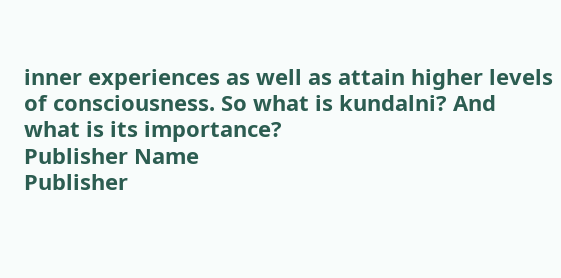inner experiences as well as attain higher levels of consciousness. So what is kundalni? And what is its importance?
Publisher Name
Publisher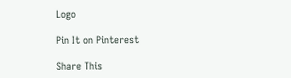Logo

Pin It on Pinterest

Share This